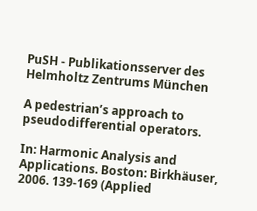PuSH - Publikationsserver des Helmholtz Zentrums München

A pedestrian’s approach to pseudodifferential operators.

In: Harmonic Analysis and Applications. Boston: Birkhäuser, 2006. 139-169 (Applied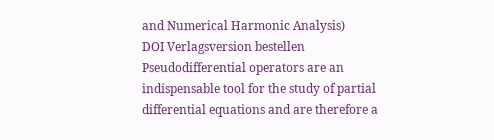and Numerical Harmonic Analysis)
DOI Verlagsversion bestellen
Pseudodifferential operators are an indispensable tool for the study of partial differential equations and are therefore a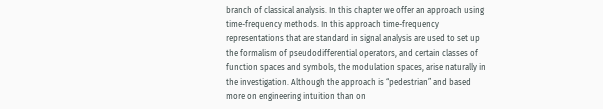branch of classical analysis. In this chapter we offer an approach using time-frequency methods. In this approach time-frequency representations that are standard in signal analysis are used to set up the formalism of pseudodifferential operators, and certain classes of function spaces and symbols, the modulation spaces, arise naturally in the investigation. Although the approach is “pedestrian” and based more on engineering intuition than on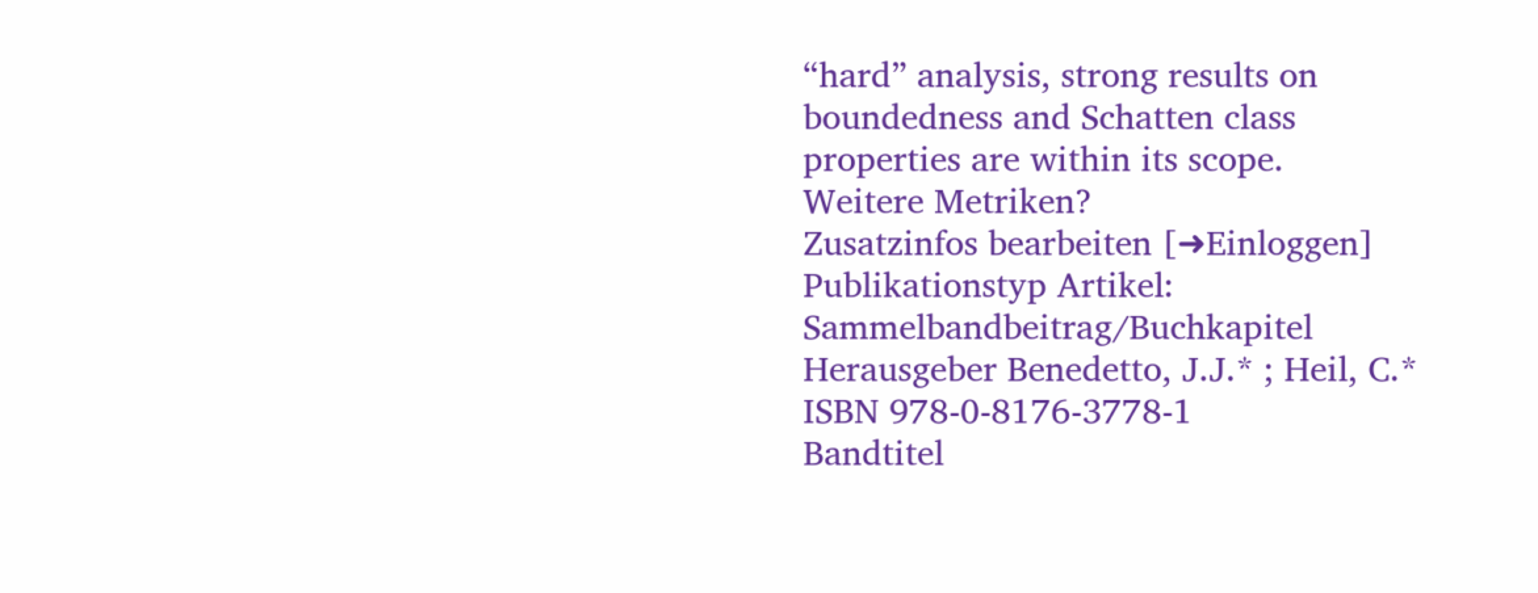“hard” analysis, strong results on boundedness and Schatten class properties are within its scope.
Weitere Metriken?
Zusatzinfos bearbeiten [➜Einloggen]
Publikationstyp Artikel: Sammelbandbeitrag/Buchkapitel
Herausgeber Benedetto, J.J.* ; Heil, C.*
ISBN 978-0-8176-3778-1
Bandtitel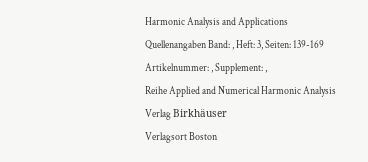Harmonic Analysis and Applications
Quellenangaben Band: , Heft: 3, Seiten: 139-169 Artikelnummer: , Supplement: ,
Reihe Applied and Numerical Harmonic Analysis
Verlag Birkhäuser
Verlagsort Boston